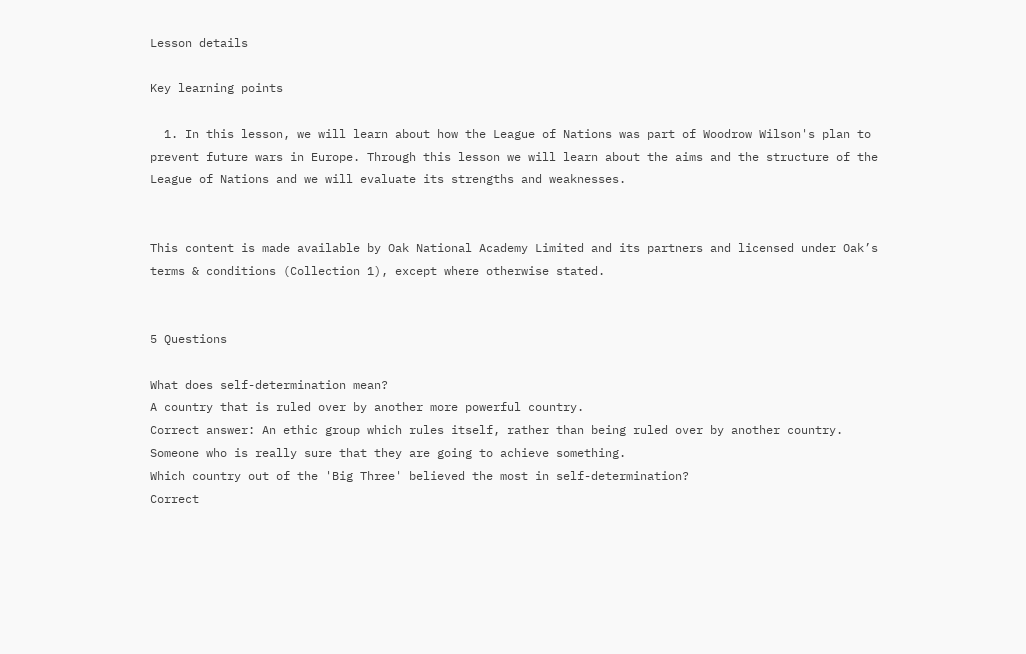Lesson details

Key learning points

  1. In this lesson, we will learn about how the League of Nations was part of Woodrow Wilson's plan to prevent future wars in Europe. Through this lesson we will learn about the aims and the structure of the League of Nations and we will evaluate its strengths and weaknesses.


This content is made available by Oak National Academy Limited and its partners and licensed under Oak’s terms & conditions (Collection 1), except where otherwise stated.


5 Questions

What does self-determination mean?
A country that is ruled over by another more powerful country.
Correct answer: An ethic group which rules itself, rather than being ruled over by another country.
Someone who is really sure that they are going to achieve something.
Which country out of the 'Big Three' believed the most in self-determination?
Correct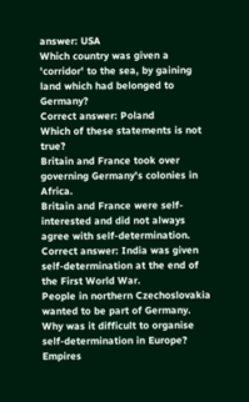answer: USA
Which country was given a 'corridor' to the sea, by gaining land which had belonged to Germany?
Correct answer: Poland
Which of these statements is not true?
Britain and France took over governing Germany's colonies in Africa.
Britain and France were self-interested and did not always agree with self-determination.
Correct answer: India was given self-determination at the end of the First World War.
People in northern Czechoslovakia wanted to be part of Germany.
Why was it difficult to organise self-determination in Europe?
Empires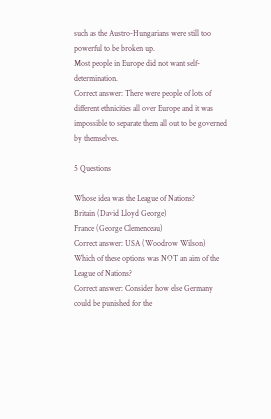such as the Austro-Hungarians were still too powerful to be broken up.
Most people in Europe did not want self-determination.
Correct answer: There were people of lots of different ethnicities all over Europe and it was impossible to separate them all out to be governed by themselves.

5 Questions

Whose idea was the League of Nations?
Britain (David Lloyd George)
France (George Clemenceau)
Correct answer: USA (Woodrow Wilson)
Which of these options was NOT an aim of the League of Nations?
Correct answer: Consider how else Germany could be punished for the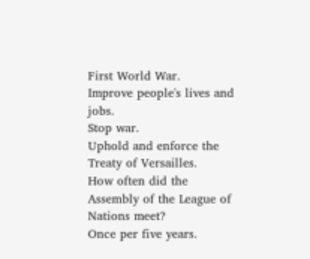First World War.
Improve people's lives and jobs.
Stop war.
Uphold and enforce the Treaty of Versailles.
How often did the Assembly of the League of Nations meet?
Once per five years.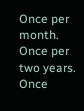Once per month.
Once per two years.
Once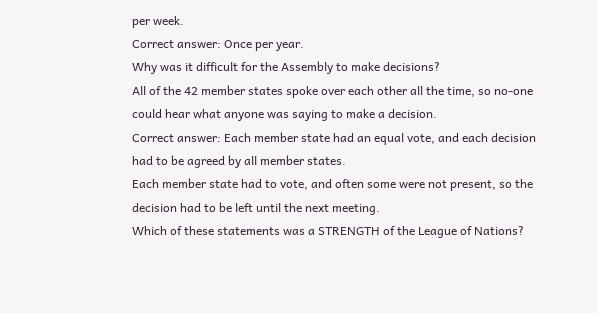per week.
Correct answer: Once per year.
Why was it difficult for the Assembly to make decisions?
All of the 42 member states spoke over each other all the time, so no-one could hear what anyone was saying to make a decision.
Correct answer: Each member state had an equal vote, and each decision had to be agreed by all member states.
Each member state had to vote, and often some were not present, so the decision had to be left until the next meeting.
Which of these statements was a STRENGTH of the League of Nations?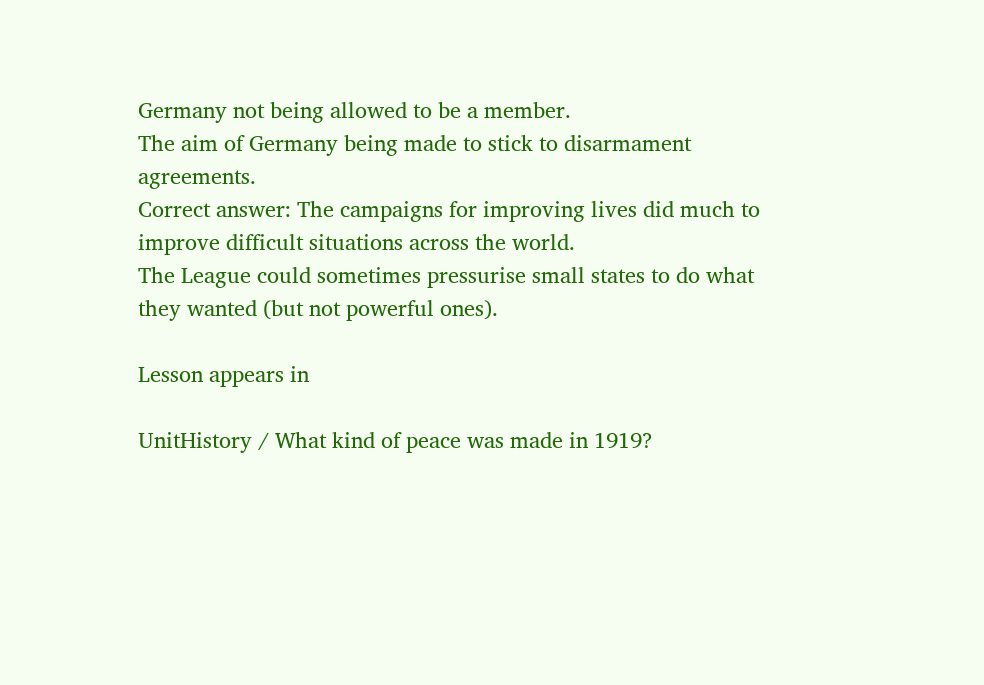Germany not being allowed to be a member.
The aim of Germany being made to stick to disarmament agreements.
Correct answer: The campaigns for improving lives did much to improve difficult situations across the world.
The League could sometimes pressurise small states to do what they wanted (but not powerful ones).

Lesson appears in

UnitHistory / What kind of peace was made in 1919?